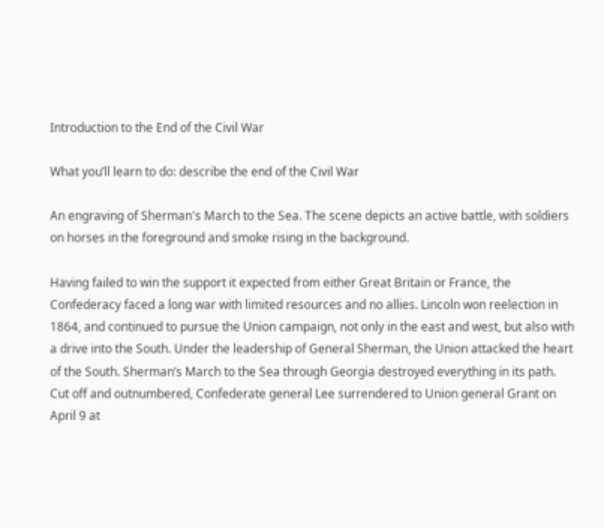Introduction to the End of the Civil War

What you’ll learn to do: describe the end of the Civil War

An engraving of Sherman's March to the Sea. The scene depicts an active battle, with soldiers on horses in the foreground and smoke rising in the background.

Having failed to win the support it expected from either Great Britain or France, the Confederacy faced a long war with limited resources and no allies. Lincoln won reelection in 1864, and continued to pursue the Union campaign, not only in the east and west, but also with a drive into the South. Under the leadership of General Sherman, the Union attacked the heart of the South. Sherman’s March to the Sea through Georgia destroyed everything in its path. Cut off and outnumbered, Confederate general Lee surrendered to Union general Grant on April 9 at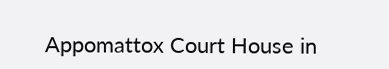Appomattox Court House in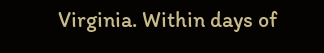Virginia. Within days of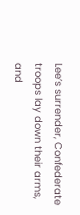Lee’s surrender, Confederate troops lay down their arms, and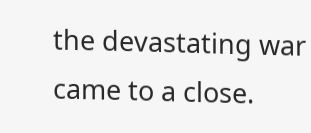the devastating war came to a close.